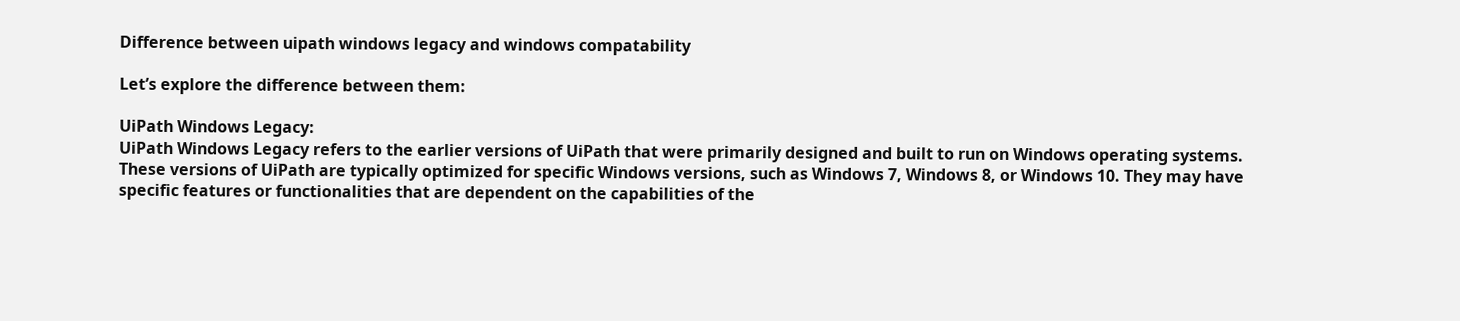Difference between uipath windows legacy and windows compatability

Let’s explore the difference between them:

UiPath Windows Legacy:
UiPath Windows Legacy refers to the earlier versions of UiPath that were primarily designed and built to run on Windows operating systems. These versions of UiPath are typically optimized for specific Windows versions, such as Windows 7, Windows 8, or Windows 10. They may have specific features or functionalities that are dependent on the capabilities of the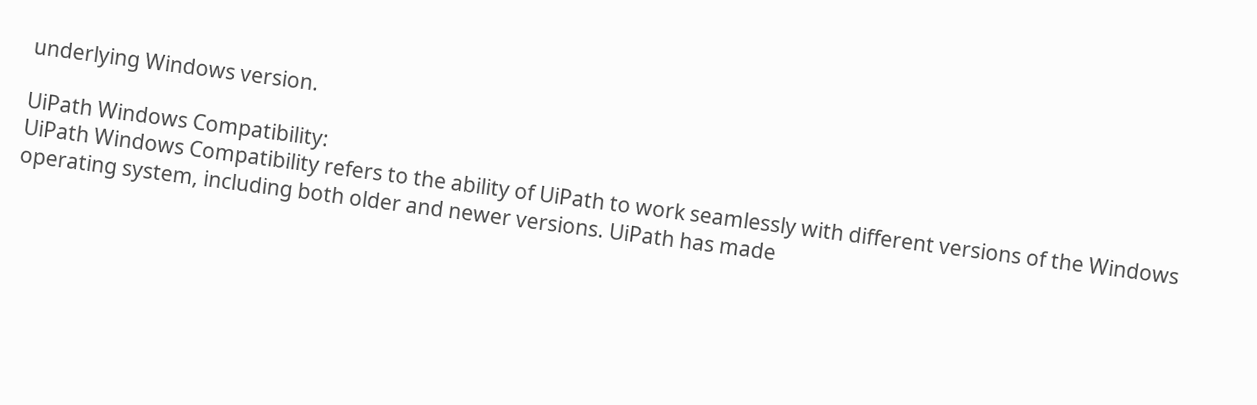underlying Windows version.

UiPath Windows Compatibility:
UiPath Windows Compatibility refers to the ability of UiPath to work seamlessly with different versions of the Windows operating system, including both older and newer versions. UiPath has made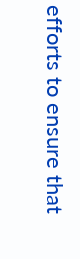efforts to ensure that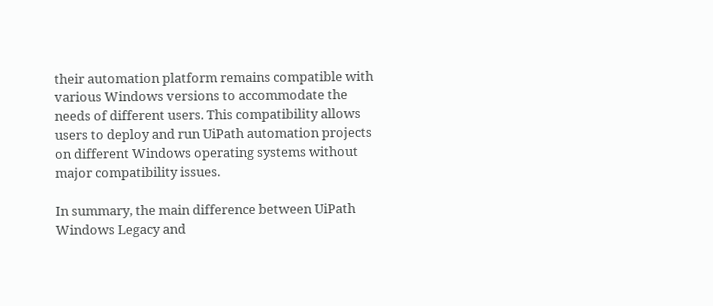their automation platform remains compatible with various Windows versions to accommodate the needs of different users. This compatibility allows users to deploy and run UiPath automation projects on different Windows operating systems without major compatibility issues.

In summary, the main difference between UiPath Windows Legacy and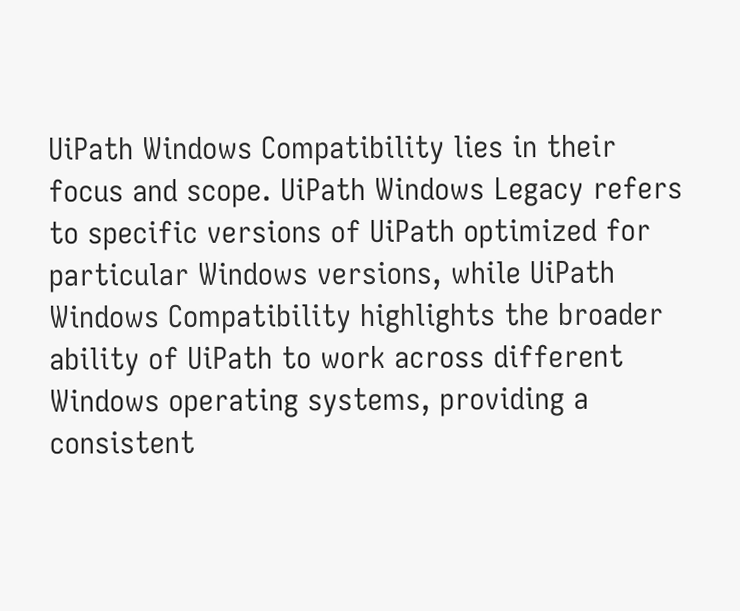UiPath Windows Compatibility lies in their focus and scope. UiPath Windows Legacy refers to specific versions of UiPath optimized for particular Windows versions, while UiPath Windows Compatibility highlights the broader ability of UiPath to work across different Windows operating systems, providing a consistent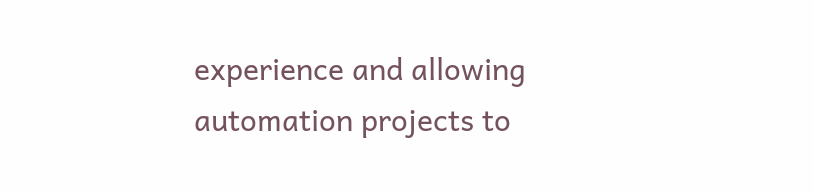experience and allowing automation projects to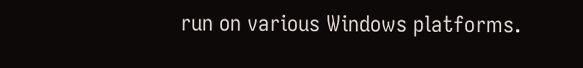run on various Windows platforms.